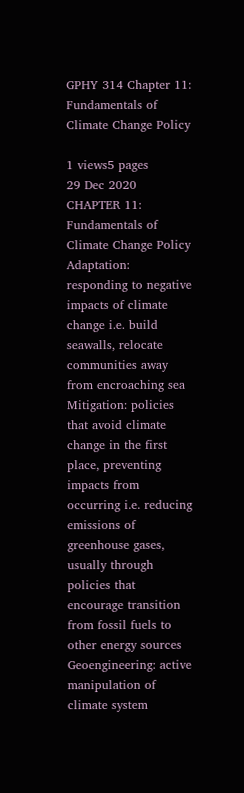GPHY 314 Chapter 11: Fundamentals of Climate Change Policy

1 views5 pages
29 Dec 2020
CHAPTER 11: Fundamentals of Climate Change Policy
Adaptation: responding to negative impacts of climate change i.e. build seawalls, relocate
communities away from encroaching sea
Mitigation: policies that avoid climate change in the first place, preventing impacts from
occurring i.e. reducing emissions of greenhouse gases, usually through policies that
encourage transition from fossil fuels to other energy sources
Geoengineering: active manipulation of climate system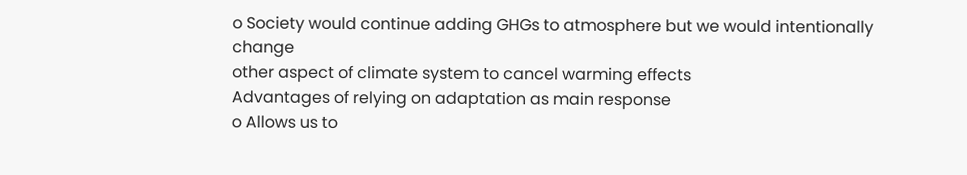o Society would continue adding GHGs to atmosphere but we would intentionally change
other aspect of climate system to cancel warming effects
Advantages of relying on adaptation as main response
o Allows us to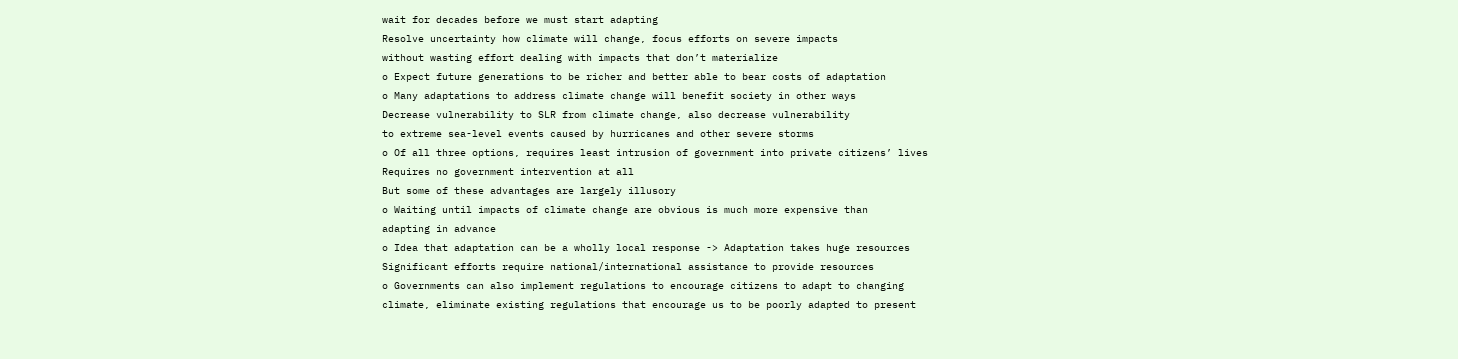wait for decades before we must start adapting
Resolve uncertainty how climate will change, focus efforts on severe impacts
without wasting effort dealing with impacts that don’t materialize
o Expect future generations to be richer and better able to bear costs of adaptation
o Many adaptations to address climate change will benefit society in other ways
Decrease vulnerability to SLR from climate change, also decrease vulnerability
to extreme sea-level events caused by hurricanes and other severe storms
o Of all three options, requires least intrusion of government into private citizens’ lives
Requires no government intervention at all
But some of these advantages are largely illusory
o Waiting until impacts of climate change are obvious is much more expensive than
adapting in advance
o Idea that adaptation can be a wholly local response -> Adaptation takes huge resources
Significant efforts require national/international assistance to provide resources
o Governments can also implement regulations to encourage citizens to adapt to changing
climate, eliminate existing regulations that encourage us to be poorly adapted to present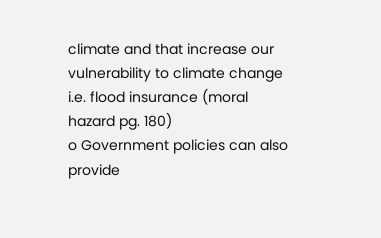climate and that increase our vulnerability to climate change i.e. flood insurance (moral
hazard pg. 180)
o Government policies can also provide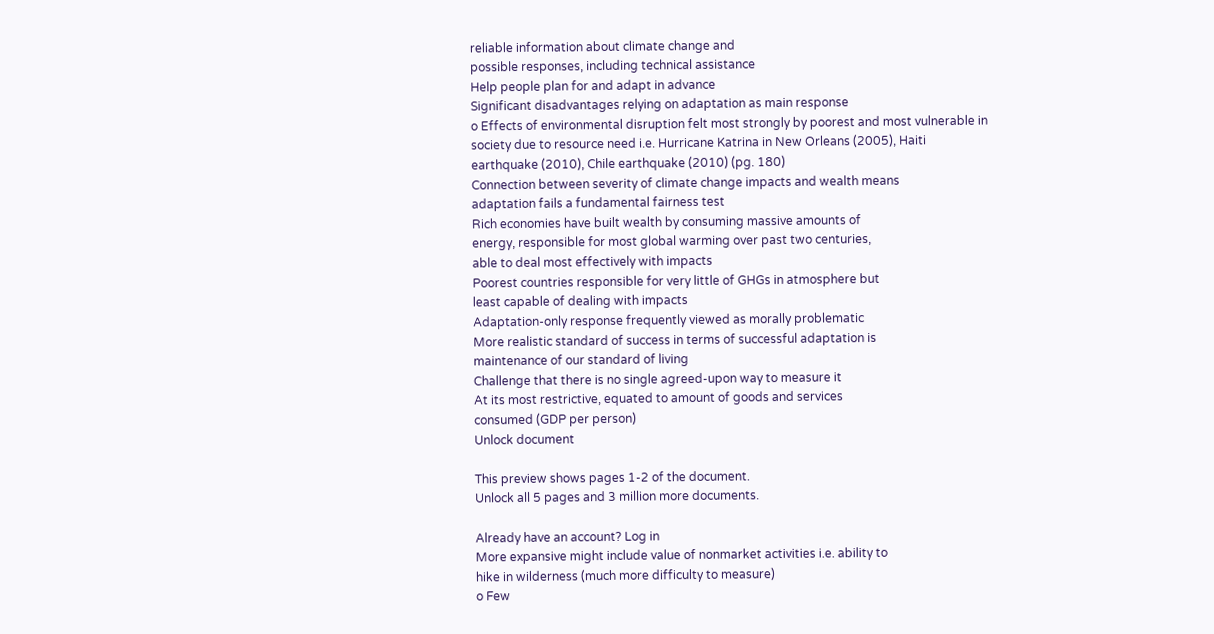reliable information about climate change and
possible responses, including technical assistance
Help people plan for and adapt in advance
Significant disadvantages relying on adaptation as main response
o Effects of environmental disruption felt most strongly by poorest and most vulnerable in
society due to resource need i.e. Hurricane Katrina in New Orleans (2005), Haiti
earthquake (2010), Chile earthquake (2010) (pg. 180)
Connection between severity of climate change impacts and wealth means
adaptation fails a fundamental fairness test
Rich economies have built wealth by consuming massive amounts of
energy, responsible for most global warming over past two centuries,
able to deal most effectively with impacts
Poorest countries responsible for very little of GHGs in atmosphere but
least capable of dealing with impacts
Adaptation-only response frequently viewed as morally problematic
More realistic standard of success in terms of successful adaptation is
maintenance of our standard of living
Challenge that there is no single agreed-upon way to measure it
At its most restrictive, equated to amount of goods and services
consumed (GDP per person)
Unlock document

This preview shows pages 1-2 of the document.
Unlock all 5 pages and 3 million more documents.

Already have an account? Log in
More expansive might include value of nonmarket activities i.e. ability to
hike in wilderness (much more difficulty to measure)
o Few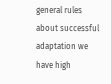general rules about successful adaptation we have high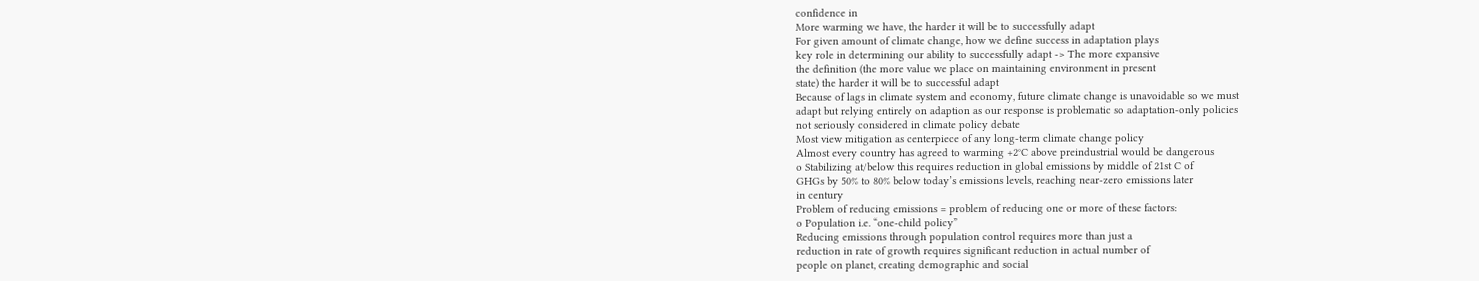confidence in
More warming we have, the harder it will be to successfully adapt
For given amount of climate change, how we define success in adaptation plays
key role in determining our ability to successfully adapt -> The more expansive
the definition (the more value we place on maintaining environment in present
state) the harder it will be to successful adapt
Because of lags in climate system and economy, future climate change is unavoidable so we must
adapt but relying entirely on adaption as our response is problematic so adaptation-only policies
not seriously considered in climate policy debate
Most view mitigation as centerpiece of any long-term climate change policy
Almost every country has agreed to warming +2°C above preindustrial would be dangerous
o Stabilizing at/below this requires reduction in global emissions by middle of 21st C of
GHGs by 50% to 80% below today’s emissions levels, reaching near-zero emissions later
in century
Problem of reducing emissions = problem of reducing one or more of these factors:
o Population i.e. “one-child policy”
Reducing emissions through population control requires more than just a
reduction in rate of growth requires significant reduction in actual number of
people on planet, creating demographic and social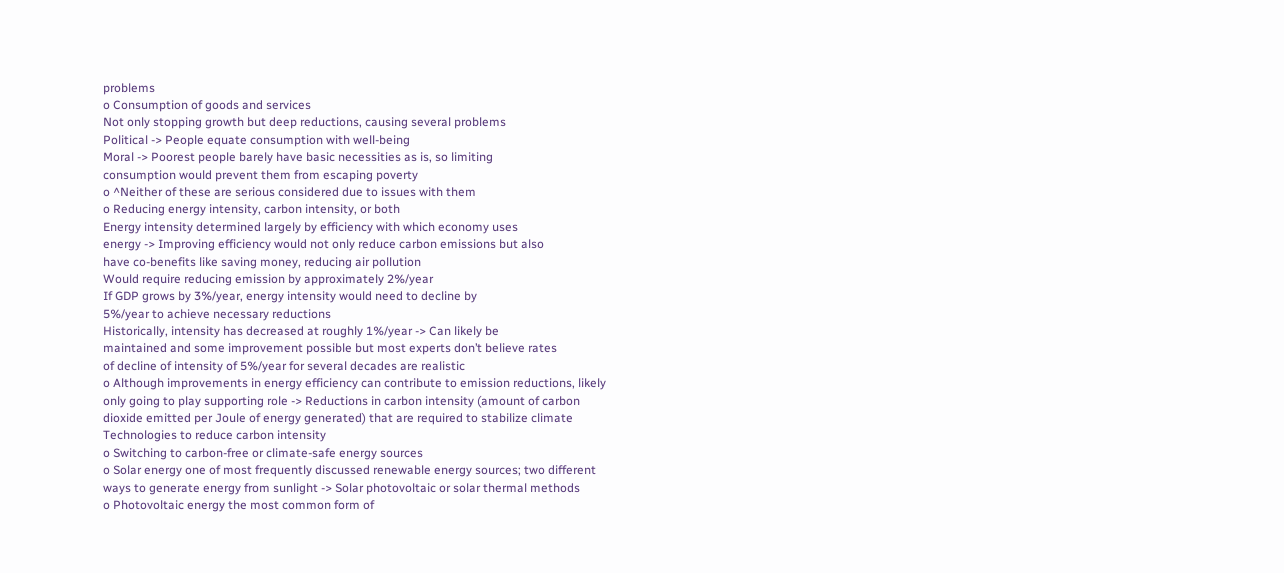problems
o Consumption of goods and services
Not only stopping growth but deep reductions, causing several problems
Political -> People equate consumption with well-being
Moral -> Poorest people barely have basic necessities as is, so limiting
consumption would prevent them from escaping poverty
o ^Neither of these are serious considered due to issues with them
o Reducing energy intensity, carbon intensity, or both
Energy intensity determined largely by efficiency with which economy uses
energy -> Improving efficiency would not only reduce carbon emissions but also
have co-benefits like saving money, reducing air pollution
Would require reducing emission by approximately 2%/year
If GDP grows by 3%/year, energy intensity would need to decline by
5%/year to achieve necessary reductions
Historically, intensity has decreased at roughly 1%/year -> Can likely be
maintained and some improvement possible but most experts don’t believe rates
of decline of intensity of 5%/year for several decades are realistic
o Although improvements in energy efficiency can contribute to emission reductions, likely
only going to play supporting role -> Reductions in carbon intensity (amount of carbon
dioxide emitted per Joule of energy generated) that are required to stabilize climate
Technologies to reduce carbon intensity
o Switching to carbon-free or climate-safe energy sources
o Solar energy one of most frequently discussed renewable energy sources; two different
ways to generate energy from sunlight -> Solar photovoltaic or solar thermal methods
o Photovoltaic energy the most common form of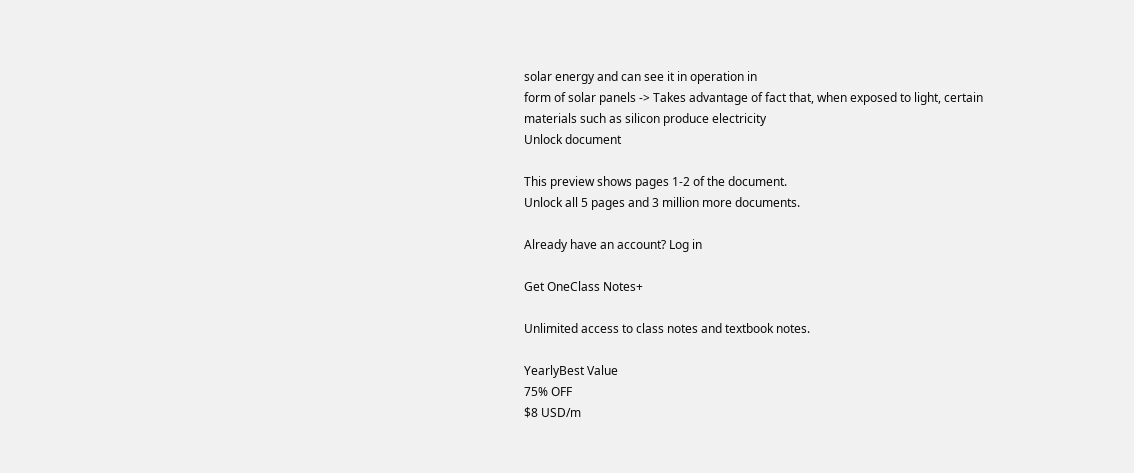solar energy and can see it in operation in
form of solar panels -> Takes advantage of fact that, when exposed to light, certain
materials such as silicon produce electricity
Unlock document

This preview shows pages 1-2 of the document.
Unlock all 5 pages and 3 million more documents.

Already have an account? Log in

Get OneClass Notes+

Unlimited access to class notes and textbook notes.

YearlyBest Value
75% OFF
$8 USD/m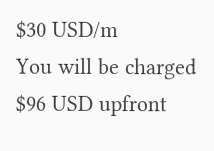$30 USD/m
You will be charged $96 USD upfront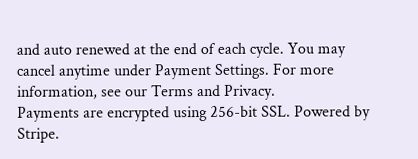and auto renewed at the end of each cycle. You may cancel anytime under Payment Settings. For more information, see our Terms and Privacy.
Payments are encrypted using 256-bit SSL. Powered by Stripe.